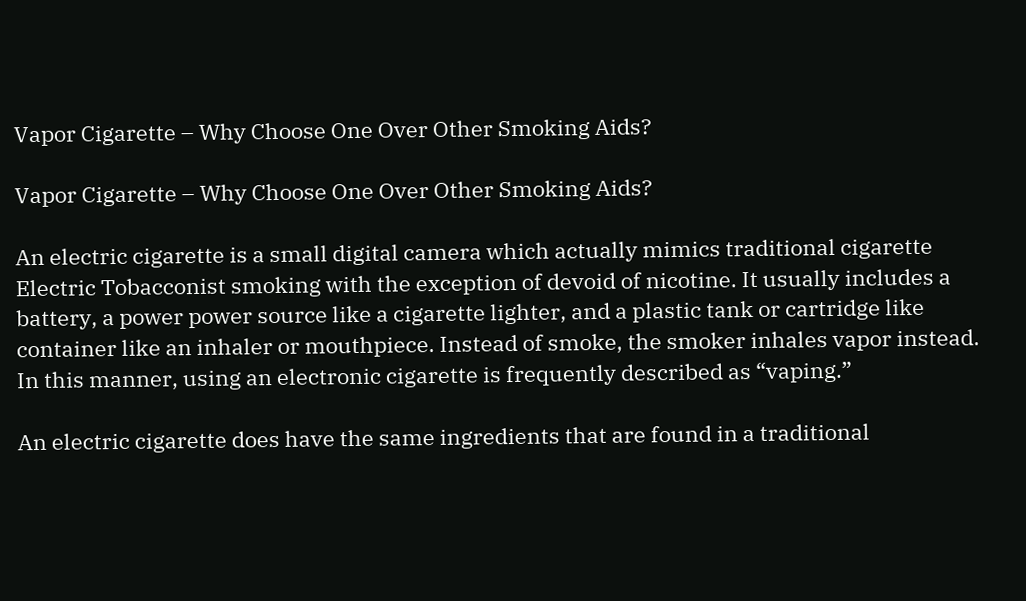Vapor Cigarette – Why Choose One Over Other Smoking Aids?

Vapor Cigarette – Why Choose One Over Other Smoking Aids?

An electric cigarette is a small digital camera which actually mimics traditional cigarette Electric Tobacconist smoking with the exception of devoid of nicotine. It usually includes a battery, a power power source like a cigarette lighter, and a plastic tank or cartridge like container like an inhaler or mouthpiece. Instead of smoke, the smoker inhales vapor instead. In this manner, using an electronic cigarette is frequently described as “vaping.”

An electric cigarette does have the same ingredients that are found in a traditional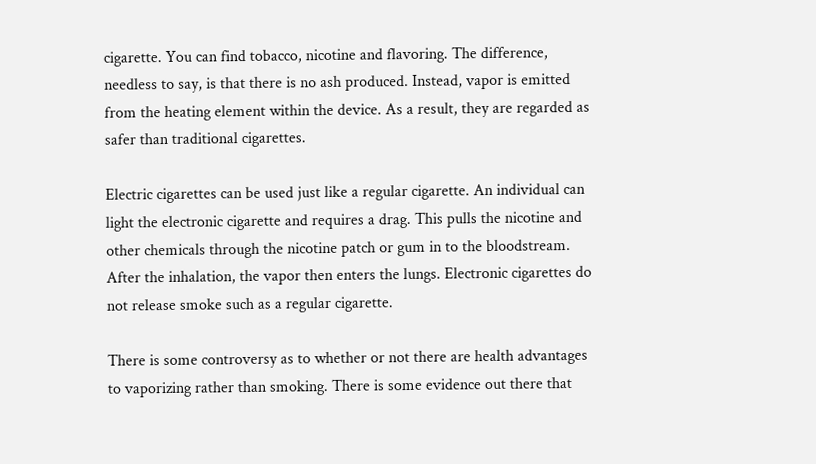cigarette. You can find tobacco, nicotine and flavoring. The difference, needless to say, is that there is no ash produced. Instead, vapor is emitted from the heating element within the device. As a result, they are regarded as safer than traditional cigarettes.

Electric cigarettes can be used just like a regular cigarette. An individual can light the electronic cigarette and requires a drag. This pulls the nicotine and other chemicals through the nicotine patch or gum in to the bloodstream. After the inhalation, the vapor then enters the lungs. Electronic cigarettes do not release smoke such as a regular cigarette.

There is some controversy as to whether or not there are health advantages to vaporizing rather than smoking. There is some evidence out there that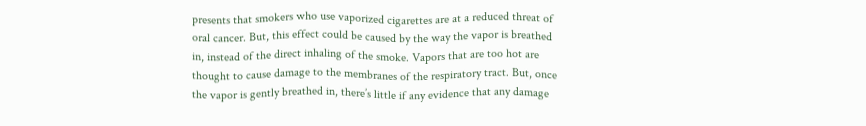presents that smokers who use vaporized cigarettes are at a reduced threat of oral cancer. But, this effect could be caused by the way the vapor is breathed in, instead of the direct inhaling of the smoke. Vapors that are too hot are thought to cause damage to the membranes of the respiratory tract. But, once the vapor is gently breathed in, there’s little if any evidence that any damage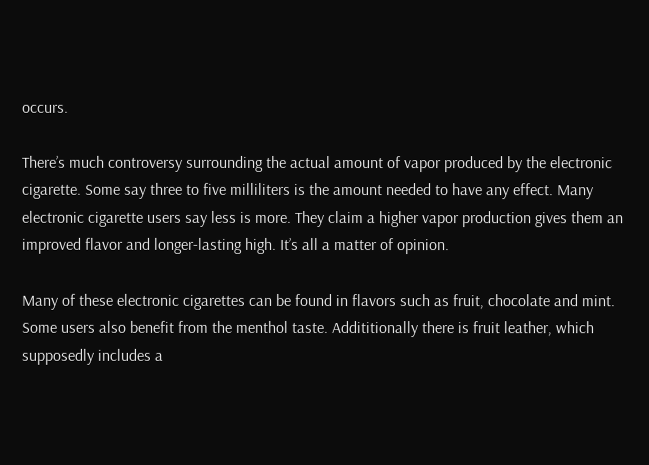occurs.

There’s much controversy surrounding the actual amount of vapor produced by the electronic cigarette. Some say three to five milliliters is the amount needed to have any effect. Many electronic cigarette users say less is more. They claim a higher vapor production gives them an improved flavor and longer-lasting high. It’s all a matter of opinion.

Many of these electronic cigarettes can be found in flavors such as fruit, chocolate and mint. Some users also benefit from the menthol taste. Addititionally there is fruit leather, which supposedly includes a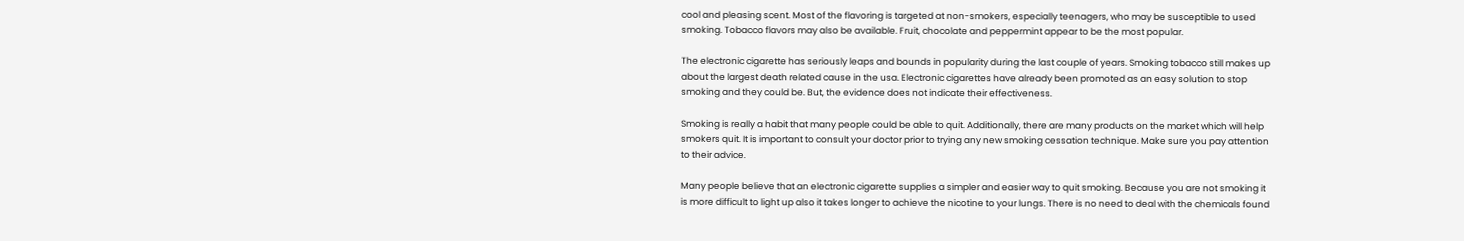cool and pleasing scent. Most of the flavoring is targeted at non-smokers, especially teenagers, who may be susceptible to used smoking. Tobacco flavors may also be available. Fruit, chocolate and peppermint appear to be the most popular.

The electronic cigarette has seriously leaps and bounds in popularity during the last couple of years. Smoking tobacco still makes up about the largest death related cause in the usa. Electronic cigarettes have already been promoted as an easy solution to stop smoking and they could be. But, the evidence does not indicate their effectiveness.

Smoking is really a habit that many people could be able to quit. Additionally, there are many products on the market which will help smokers quit. It is important to consult your doctor prior to trying any new smoking cessation technique. Make sure you pay attention to their advice.

Many people believe that an electronic cigarette supplies a simpler and easier way to quit smoking. Because you are not smoking it is more difficult to light up also it takes longer to achieve the nicotine to your lungs. There is no need to deal with the chemicals found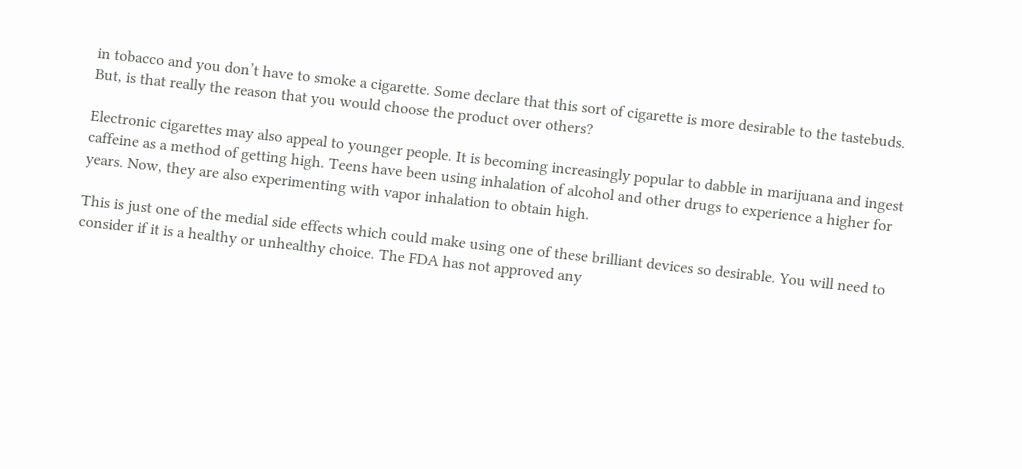in tobacco and you don’t have to smoke a cigarette. Some declare that this sort of cigarette is more desirable to the tastebuds. But, is that really the reason that you would choose the product over others?

Electronic cigarettes may also appeal to younger people. It is becoming increasingly popular to dabble in marijuana and ingest caffeine as a method of getting high. Teens have been using inhalation of alcohol and other drugs to experience a higher for years. Now, they are also experimenting with vapor inhalation to obtain high.

This is just one of the medial side effects which could make using one of these brilliant devices so desirable. You will need to consider if it is a healthy or unhealthy choice. The FDA has not approved any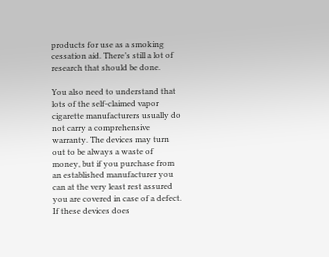products for use as a smoking cessation aid. There’s still a lot of research that should be done.

You also need to understand that lots of the self-claimed vapor cigarette manufacturers usually do not carry a comprehensive warranty. The devices may turn out to be always a waste of money, but if you purchase from an established manufacturer you can at the very least rest assured you are covered in case of a defect. If these devices does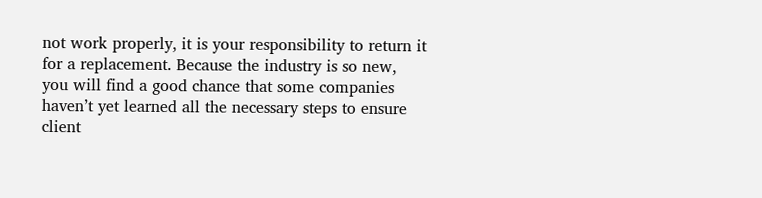not work properly, it is your responsibility to return it for a replacement. Because the industry is so new, you will find a good chance that some companies haven’t yet learned all the necessary steps to ensure client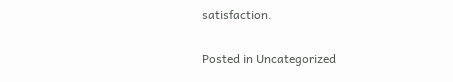satisfaction.

Posted in Uncategorized